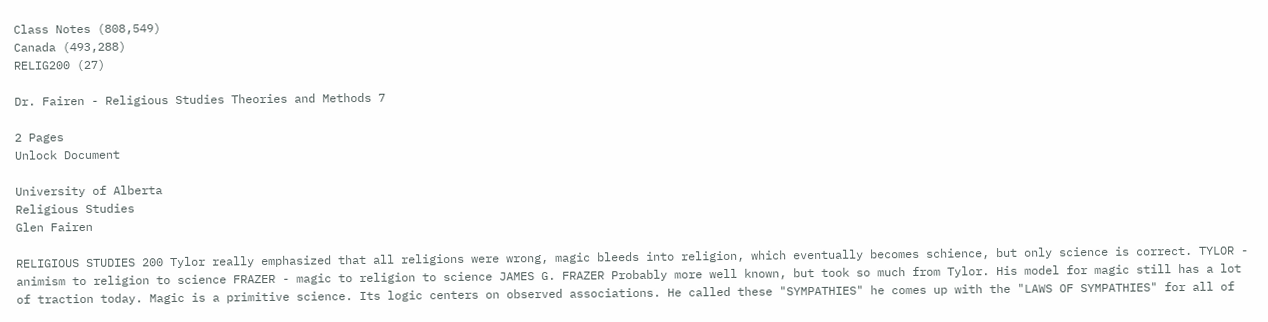Class Notes (808,549)
Canada (493,288)
RELIG200 (27)

Dr. Fairen - Religious Studies Theories and Methods 7

2 Pages
Unlock Document

University of Alberta
Religious Studies
Glen Fairen

RELIGIOUS STUDIES 200 Tylor really emphasized that all religions were wrong, magic bleeds into religion, which eventually becomes schience, but only science is correct. TYLOR - animism to religion to science FRAZER - magic to religion to science JAMES G. FRAZER Probably more well known, but took so much from Tylor. His model for magic still has a lot of traction today. Magic is a primitive science. Its logic centers on observed associations. He called these "SYMPATHIES" he comes up with the "LAWS OF SYMPATHIES" for all of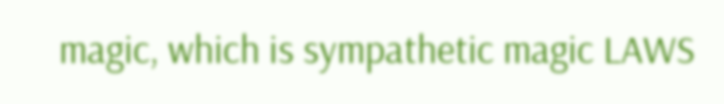magic, which is sympathetic magic LAWS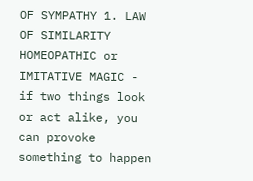OF SYMPATHY 1. LAW OF SIMILARITY HOMEOPATHIC or IMITATIVE MAGIC - if two things look or act alike, you can provoke something to happen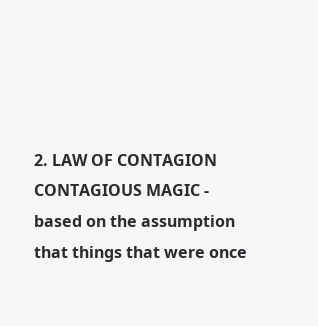2. LAW OF CONTAGION CONTAGIOUS MAGIC - based on the assumption that things that were once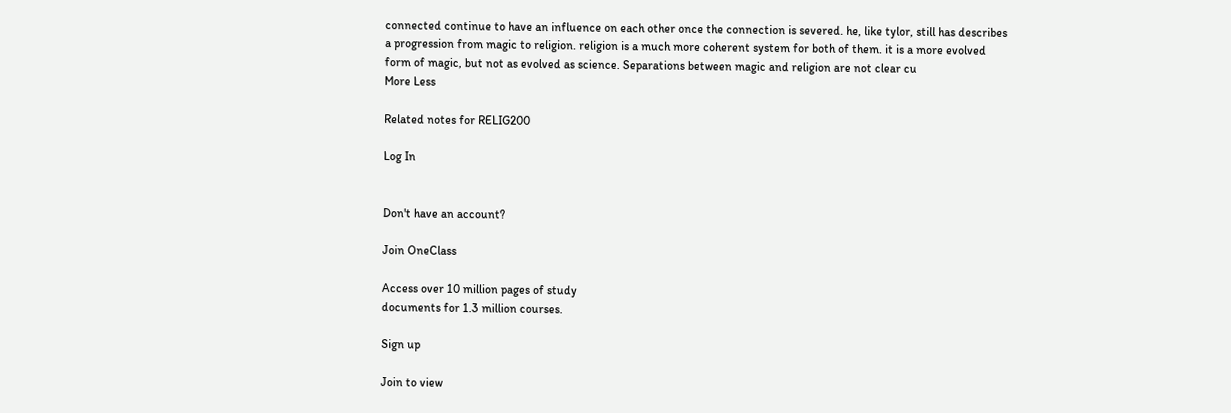connected continue to have an influence on each other once the connection is severed. he, like tylor, still has describes a progression from magic to religion. religion is a much more coherent system for both of them. it is a more evolved form of magic, but not as evolved as science. Separations between magic and religion are not clear cu
More Less

Related notes for RELIG200

Log In


Don't have an account?

Join OneClass

Access over 10 million pages of study
documents for 1.3 million courses.

Sign up

Join to view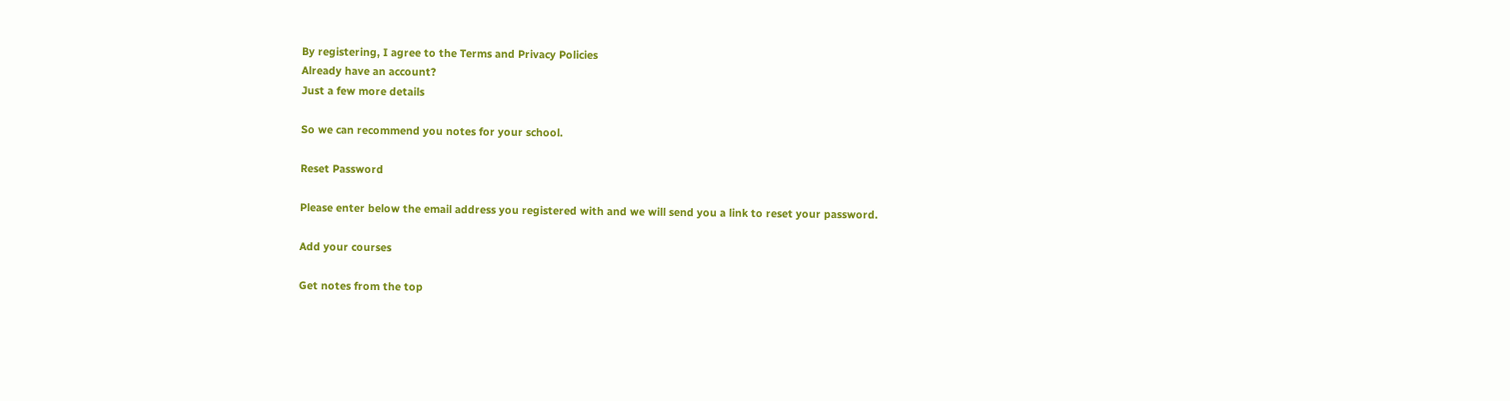By registering, I agree to the Terms and Privacy Policies
Already have an account?
Just a few more details

So we can recommend you notes for your school.

Reset Password

Please enter below the email address you registered with and we will send you a link to reset your password.

Add your courses

Get notes from the top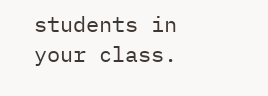students in your class.